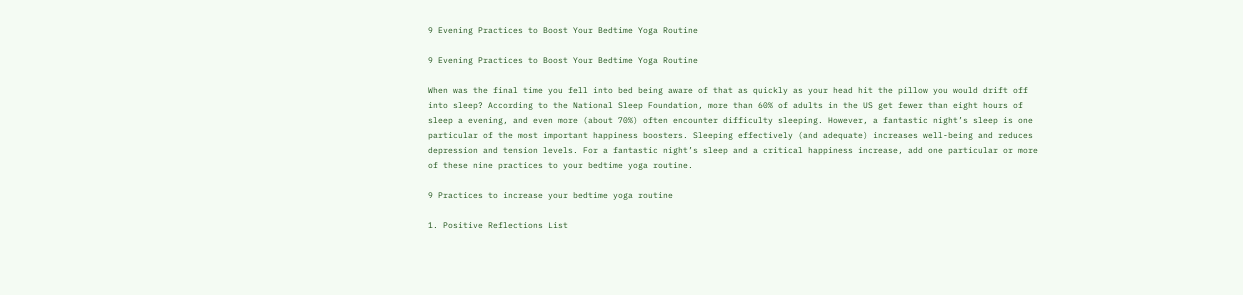9 Evening Practices to Boost Your Bedtime Yoga Routine

9 Evening Practices to Boost Your Bedtime Yoga Routine

When was the final time you fell into bed being aware of that as quickly as your head hit the pillow you would drift off into sleep? According to the National Sleep Foundation, more than 60% of adults in the US get fewer than eight hours of sleep a evening, and even more (about 70%) often encounter difficulty sleeping. However, a fantastic night’s sleep is one particular of the most important happiness boosters. Sleeping effectively (and adequate) increases well-being and reduces depression and tension levels. For a fantastic night’s sleep and a critical happiness increase, add one particular or more of these nine practices to your bedtime yoga routine.

9 Practices to increase your bedtime yoga routine

1. Positive Reflections List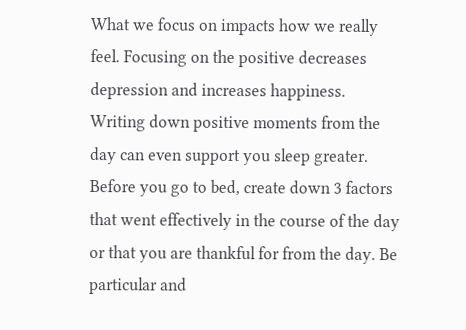What we focus on impacts how we really feel. Focusing on the positive decreases depression and increases happiness. Writing down positive moments from the day can even support you sleep greater. Before you go to bed, create down 3 factors that went effectively in the course of the day or that you are thankful for from the day. Be particular and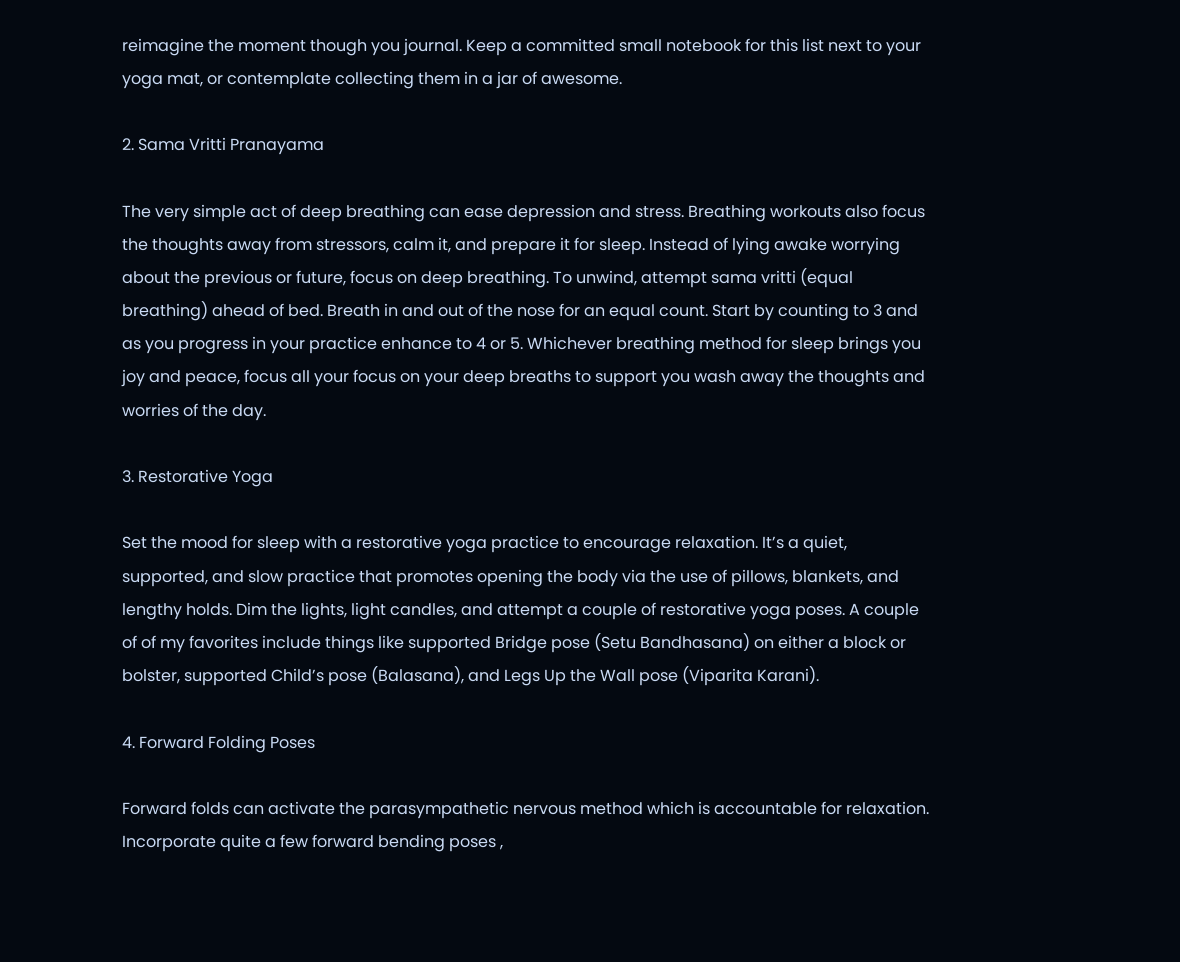reimagine the moment though you journal. Keep a committed small notebook for this list next to your yoga mat, or contemplate collecting them in a jar of awesome.

2. Sama Vritti Pranayama

The very simple act of deep breathing can ease depression and stress. Breathing workouts also focus the thoughts away from stressors, calm it, and prepare it for sleep. Instead of lying awake worrying about the previous or future, focus on deep breathing. To unwind, attempt sama vritti (equal breathing) ahead of bed. Breath in and out of the nose for an equal count. Start by counting to 3 and as you progress in your practice enhance to 4 or 5. Whichever breathing method for sleep brings you joy and peace, focus all your focus on your deep breaths to support you wash away the thoughts and worries of the day.

3. Restorative Yoga

Set the mood for sleep with a restorative yoga practice to encourage relaxation. It’s a quiet, supported, and slow practice that promotes opening the body via the use of pillows, blankets, and lengthy holds. Dim the lights, light candles, and attempt a couple of restorative yoga poses. A couple of of my favorites include things like supported Bridge pose (Setu Bandhasana) on either a block or bolster, supported Child’s pose (Balasana), and Legs Up the Wall pose (Viparita Karani).

4. Forward Folding Poses

Forward folds can activate the parasympathetic nervous method which is accountable for relaxation. Incorporate quite a few forward bending poses ,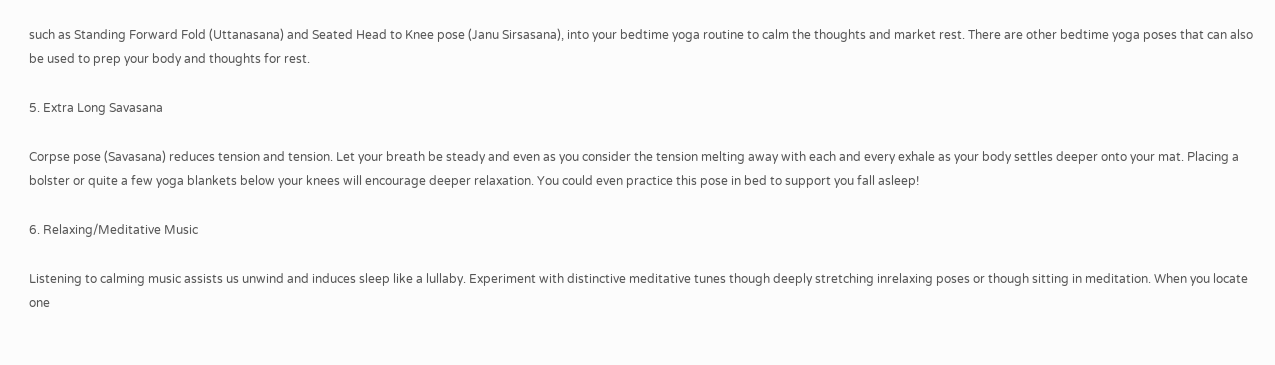such as Standing Forward Fold (Uttanasana) and Seated Head to Knee pose (Janu Sirsasana), into your bedtime yoga routine to calm the thoughts and market rest. There are other bedtime yoga poses that can also be used to prep your body and thoughts for rest.

5. Extra Long Savasana

Corpse pose (Savasana) reduces tension and tension. Let your breath be steady and even as you consider the tension melting away with each and every exhale as your body settles deeper onto your mat. Placing a bolster or quite a few yoga blankets below your knees will encourage deeper relaxation. You could even practice this pose in bed to support you fall asleep!

6. Relaxing/Meditative Music

Listening to calming music assists us unwind and induces sleep like a lullaby. Experiment with distinctive meditative tunes though deeply stretching inrelaxing poses or though sitting in meditation. When you locate one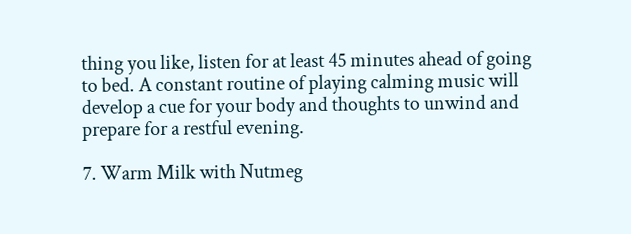thing you like, listen for at least 45 minutes ahead of going to bed. A constant routine of playing calming music will develop a cue for your body and thoughts to unwind and prepare for a restful evening.

7. Warm Milk with Nutmeg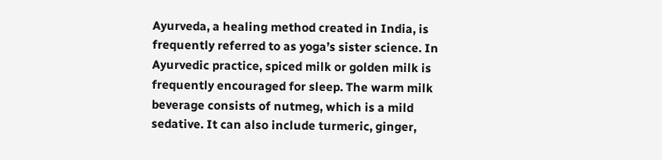Ayurveda, a healing method created in India, is frequently referred to as yoga’s sister science. In Ayurvedic practice, spiced milk or golden milk is frequently encouraged for sleep. The warm milk beverage consists of nutmeg, which is a mild sedative. It can also include turmeric, ginger,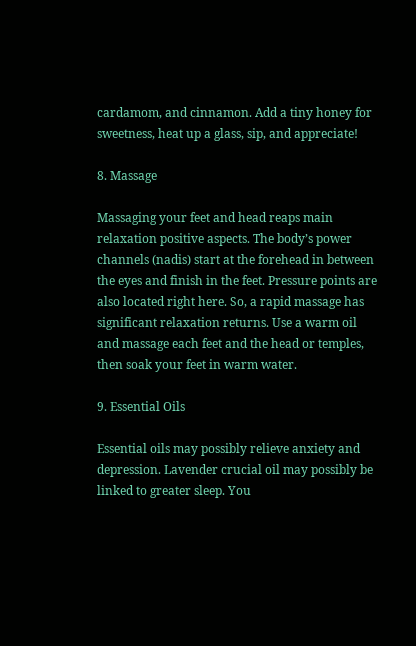cardamom, and cinnamon. Add a tiny honey for sweetness, heat up a glass, sip, and appreciate!

8. Massage

Massaging your feet and head reaps main relaxation positive aspects. The body’s power channels (nadis) start at the forehead in between the eyes and finish in the feet. Pressure points are also located right here. So, a rapid massage has significant relaxation returns. Use a warm oil and massage each feet and the head or temples, then soak your feet in warm water.

9. Essential Oils

Essential oils may possibly relieve anxiety and depression. Lavender crucial oil may possibly be linked to greater sleep. You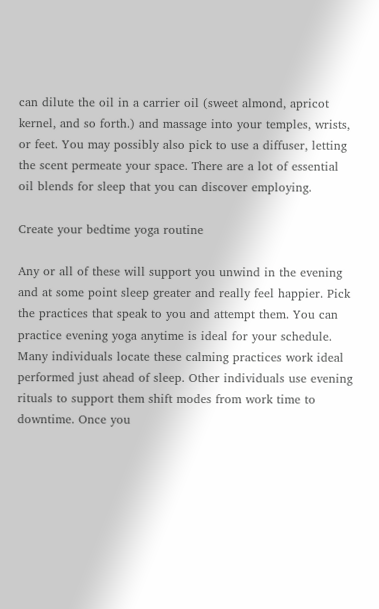can dilute the oil in a carrier oil (sweet almond, apricot kernel, and so forth.) and massage into your temples, wrists, or feet. You may possibly also pick to use a diffuser, letting the scent permeate your space. There are a lot of essential oil blends for sleep that you can discover employing.

Create your bedtime yoga routine

Any or all of these will support you unwind in the evening and at some point sleep greater and really feel happier. Pick the practices that speak to you and attempt them. You can practice evening yoga anytime is ideal for your schedule. Many individuals locate these calming practices work ideal performed just ahead of sleep. Other individuals use evening rituals to support them shift modes from work time to downtime. Once you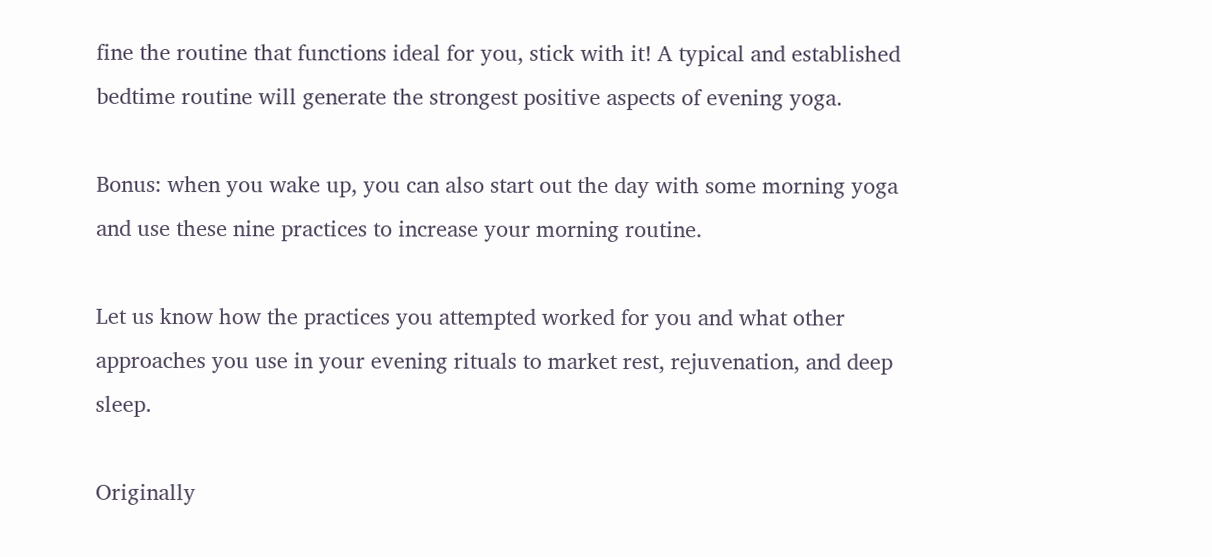fine the routine that functions ideal for you, stick with it! A typical and established bedtime routine will generate the strongest positive aspects of evening yoga.

Bonus: when you wake up, you can also start out the day with some morning yoga and use these nine practices to increase your morning routine.

Let us know how the practices you attempted worked for you and what other approaches you use in your evening rituals to market rest, rejuvenation, and deep sleep.

Originally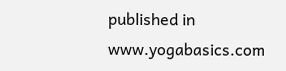published in www.yogabasics.com